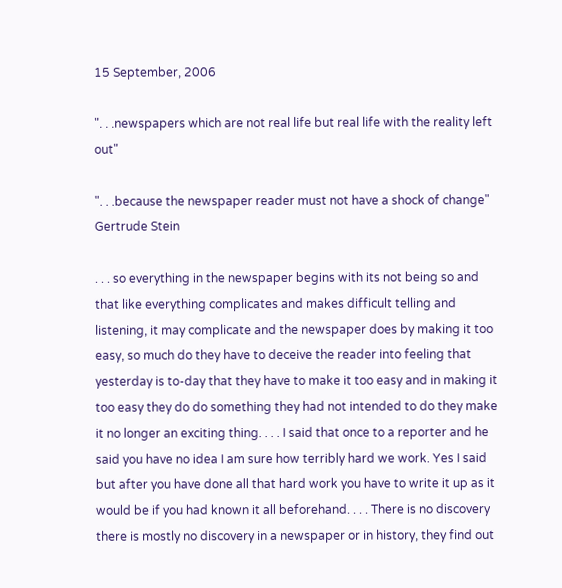15 September, 2006

". . .newspapers which are not real life but real life with the reality left out"

". . .because the newspaper reader must not have a shock of change" Gertrude Stein

. . . so everything in the newspaper begins with its not being so and that like everything complicates and makes difficult telling and listening, it may complicate and the newspaper does by making it too easy, so much do they have to deceive the reader into feeling that yesterday is to-day that they have to make it too easy and in making it too easy they do do something they had not intended to do they make it no longer an exciting thing. . . . I said that once to a reporter and he said you have no idea I am sure how terribly hard we work. Yes I said but after you have done all that hard work you have to write it up as it would be if you had known it all beforehand. . . . There is no discovery there is mostly no discovery in a newspaper or in history, they find out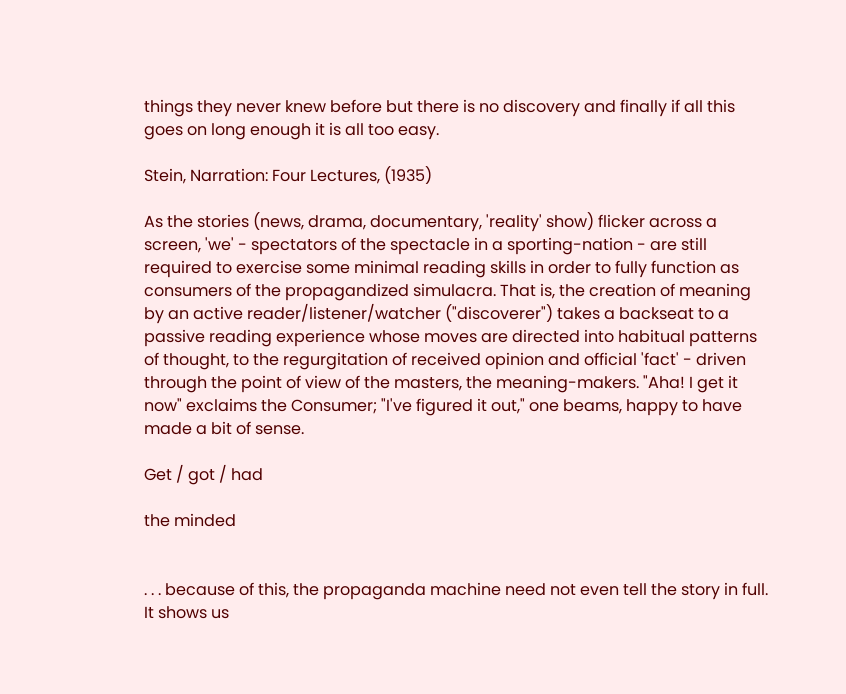things they never knew before but there is no discovery and finally if all this goes on long enough it is all too easy.

Stein, Narration: Four Lectures, (1935)

As the stories (news, drama, documentary, 'reality' show) flicker across a screen, 'we' - spectators of the spectacle in a sporting-nation - are still required to exercise some minimal reading skills in order to fully function as consumers of the propagandized simulacra. That is, the creation of meaning by an active reader/listener/watcher ("discoverer") takes a backseat to a passive reading experience whose moves are directed into habitual patterns of thought, to the regurgitation of received opinion and official 'fact' - driven through the point of view of the masters, the meaning-makers. "Aha! I get it now" exclaims the Consumer; "I've figured it out," one beams, happy to have made a bit of sense.

Get / got / had

the minded


. . . because of this, the propaganda machine need not even tell the story in full. It shows us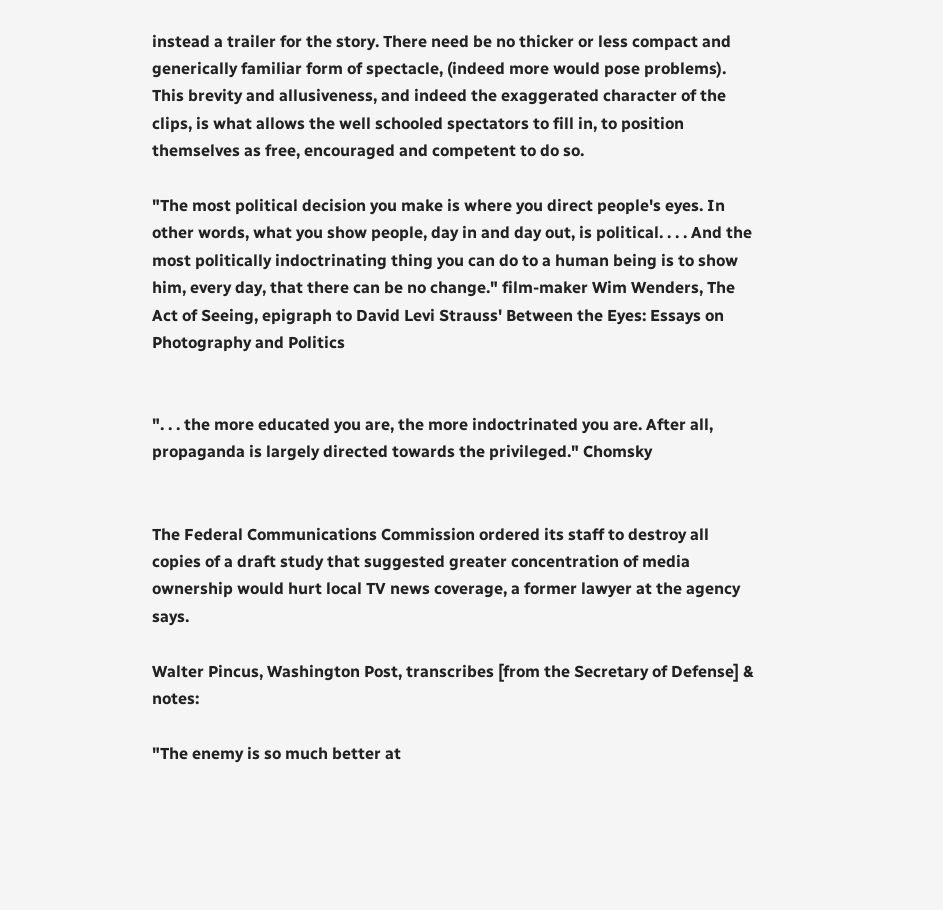instead a trailer for the story. There need be no thicker or less compact and generically familiar form of spectacle, (indeed more would pose problems). This brevity and allusiveness, and indeed the exaggerated character of the clips, is what allows the well schooled spectators to fill in, to position themselves as free, encouraged and competent to do so.

"The most political decision you make is where you direct people's eyes. In other words, what you show people, day in and day out, is political. . . . And the most politically indoctrinating thing you can do to a human being is to show him, every day, that there can be no change." film-maker Wim Wenders, The Act of Seeing, epigraph to David Levi Strauss' Between the Eyes: Essays on Photography and Politics


". . . the more educated you are, the more indoctrinated you are. After all, propaganda is largely directed towards the privileged." Chomsky


The Federal Communications Commission ordered its staff to destroy all copies of a draft study that suggested greater concentration of media ownership would hurt local TV news coverage, a former lawyer at the agency says.

Walter Pincus, Washington Post, transcribes [from the Secretary of Defense] & notes:

"The enemy is so much better at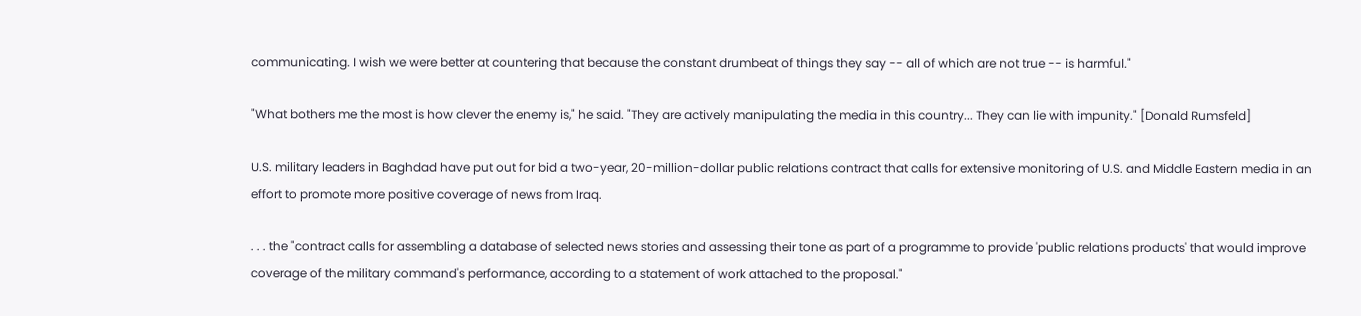communicating. I wish we were better at countering that because the constant drumbeat of things they say -- all of which are not true -- is harmful."

"What bothers me the most is how clever the enemy is," he said. "They are actively manipulating the media in this country... They can lie with impunity." [Donald Rumsfeld]

U.S. military leaders in Baghdad have put out for bid a two-year, 20-million-dollar public relations contract that calls for extensive monitoring of U.S. and Middle Eastern media in an effort to promote more positive coverage of news from Iraq.

. . . the "contract calls for assembling a database of selected news stories and assessing their tone as part of a programme to provide 'public relations products' that would improve coverage of the military command's performance, according to a statement of work attached to the proposal."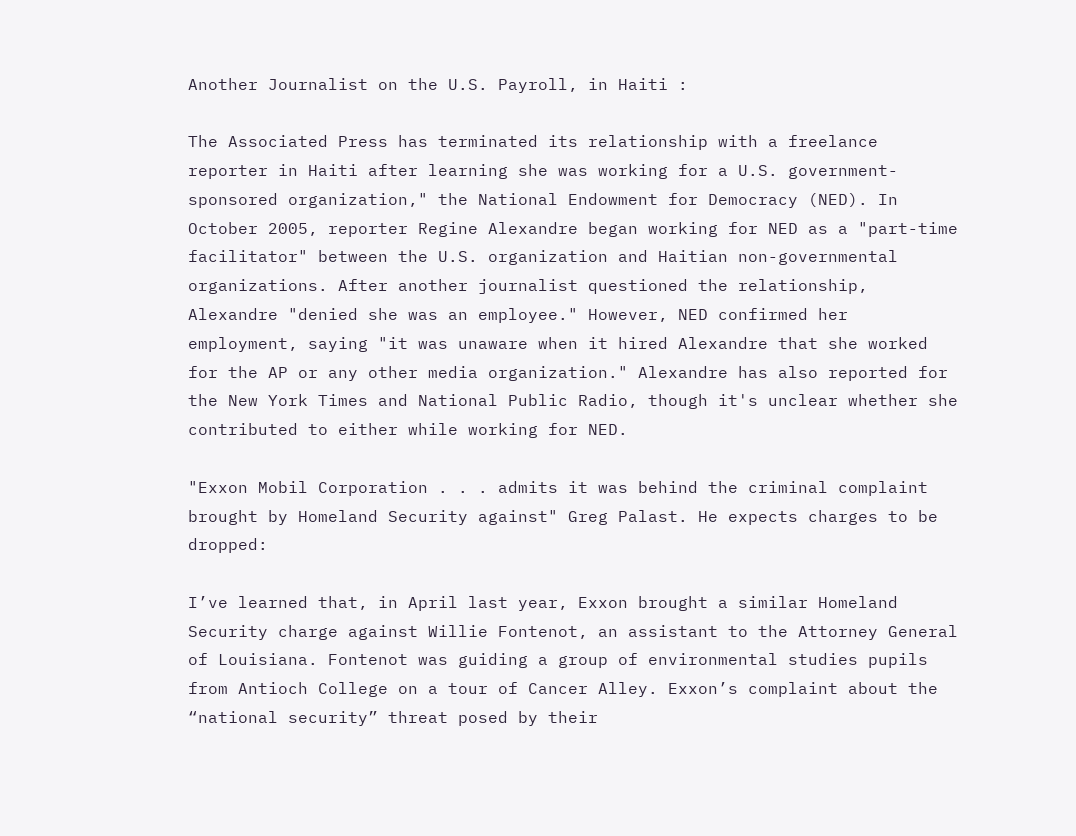Another Journalist on the U.S. Payroll, in Haiti :

The Associated Press has terminated its relationship with a freelance reporter in Haiti after learning she was working for a U.S. government-sponsored organization," the National Endowment for Democracy (NED). In October 2005, reporter Regine Alexandre began working for NED as a "part-time facilitator" between the U.S. organization and Haitian non-governmental organizations. After another journalist questioned the relationship, Alexandre "denied she was an employee." However, NED confirmed her employment, saying "it was unaware when it hired Alexandre that she worked for the AP or any other media organization." Alexandre has also reported for the New York Times and National Public Radio, though it's unclear whether she contributed to either while working for NED.

"Exxon Mobil Corporation . . . admits it was behind the criminal complaint brought by Homeland Security against" Greg Palast. He expects charges to be dropped:

I’ve learned that, in April last year, Exxon brought a similar Homeland Security charge against Willie Fontenot, an assistant to the Attorney General of Louisiana. Fontenot was guiding a group of environmental studies pupils from Antioch College on a tour of Cancer Alley. Exxon’s complaint about the “national security” threat posed by their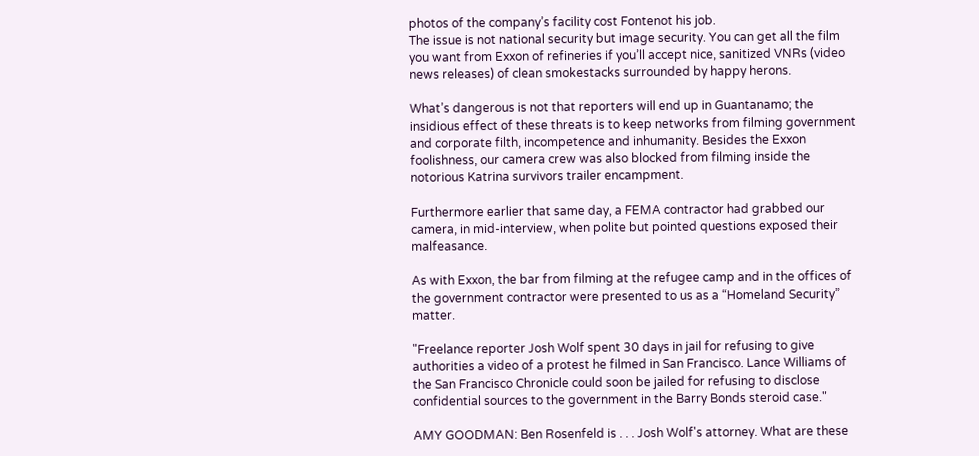photos of the company’s facility cost Fontenot his job.
The issue is not national security but image security. You can get all the film you want from Exxon of refineries if you’ll accept nice, sanitized VNRs (video news releases) of clean smokestacks surrounded by happy herons.

What’s dangerous is not that reporters will end up in Guantanamo; the insidious effect of these threats is to keep networks from filming government and corporate filth, incompetence and inhumanity. Besides the Exxon foolishness, our camera crew was also blocked from filming inside the notorious Katrina survivors trailer encampment.

Furthermore earlier that same day, a FEMA contractor had grabbed our camera, in mid-interview, when polite but pointed questions exposed their malfeasance.

As with Exxon, the bar from filming at the refugee camp and in the offices of the government contractor were presented to us as a “Homeland Security” matter.

"Freelance reporter Josh Wolf spent 30 days in jail for refusing to give authorities a video of a protest he filmed in San Francisco. Lance Williams of the San Francisco Chronicle could soon be jailed for refusing to disclose confidential sources to the government in the Barry Bonds steroid case."

AMY GOODMAN: Ben Rosenfeld is . . . Josh Wolf's attorney. What are these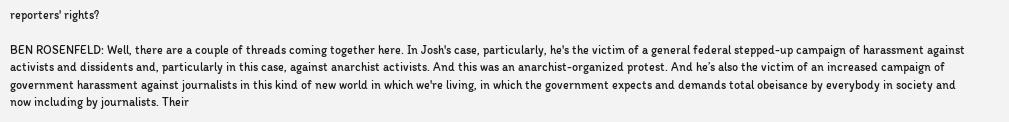reporters' rights?

BEN ROSENFELD: Well, there are a couple of threads coming together here. In Josh's case, particularly, he's the victim of a general federal stepped-up campaign of harassment against activists and dissidents and, particularly in this case, against anarchist activists. And this was an anarchist-organized protest. And he’s also the victim of an increased campaign of government harassment against journalists in this kind of new world in which we're living, in which the government expects and demands total obeisance by everybody in society and now including by journalists. Their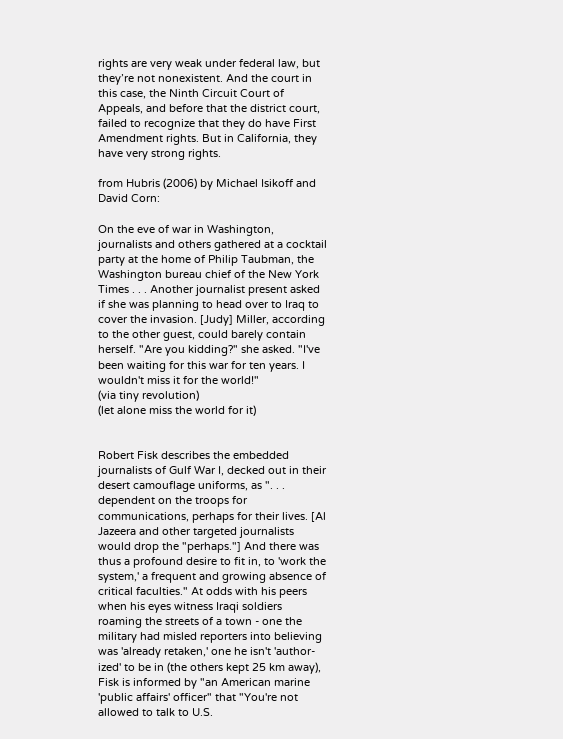rights are very weak under federal law, but they’re not nonexistent. And the court in this case, the Ninth Circuit Court of Appeals, and before that the district court, failed to recognize that they do have First Amendment rights. But in California, they have very strong rights.

from Hubris (2006) by Michael Isikoff and David Corn:

On the eve of war in Washington, journalists and others gathered at a cocktail party at the home of Philip Taubman, the Washington bureau chief of the New York Times . . . Another journalist present asked if she was planning to head over to Iraq to cover the invasion. [Judy] Miller, according to the other guest, could barely contain herself. "Are you kidding?" she asked. "I've been waiting for this war for ten years. I wouldn't miss it for the world!"
(via tiny revolution)
(let alone miss the world for it)


Robert Fisk describes the embedded journalists of Gulf War I, decked out in their desert camouflage uniforms, as ". . . dependent on the troops for communications, perhaps for their lives. [Al Jazeera and other targeted journalists would drop the "perhaps."] And there was thus a profound desire to fit in, to 'work the system,' a frequent and growing absence of critical faculties." At odds with his peers when his eyes witness Iraqi soldiers roaming the streets of a town - one the military had misled reporters into believing was 'already retaken,' one he isn't 'author-ized' to be in (the others kept 25 km away), Fisk is informed by "an American marine 'public affairs' officer" that "You're not allowed to talk to U.S.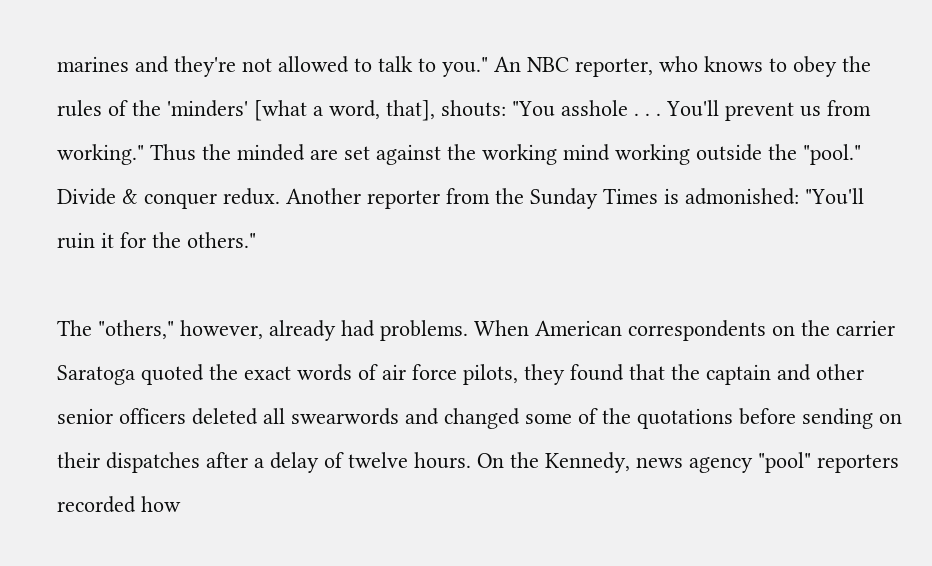marines and they're not allowed to talk to you." An NBC reporter, who knows to obey the rules of the 'minders' [what a word, that], shouts: "You asshole . . . You'll prevent us from working." Thus the minded are set against the working mind working outside the "pool." Divide & conquer redux. Another reporter from the Sunday Times is admonished: "You'll ruin it for the others."

The "others," however, already had problems. When American correspondents on the carrier Saratoga quoted the exact words of air force pilots, they found that the captain and other senior officers deleted all swearwords and changed some of the quotations before sending on their dispatches after a delay of twelve hours. On the Kennedy, news agency "pool" reporters recorded how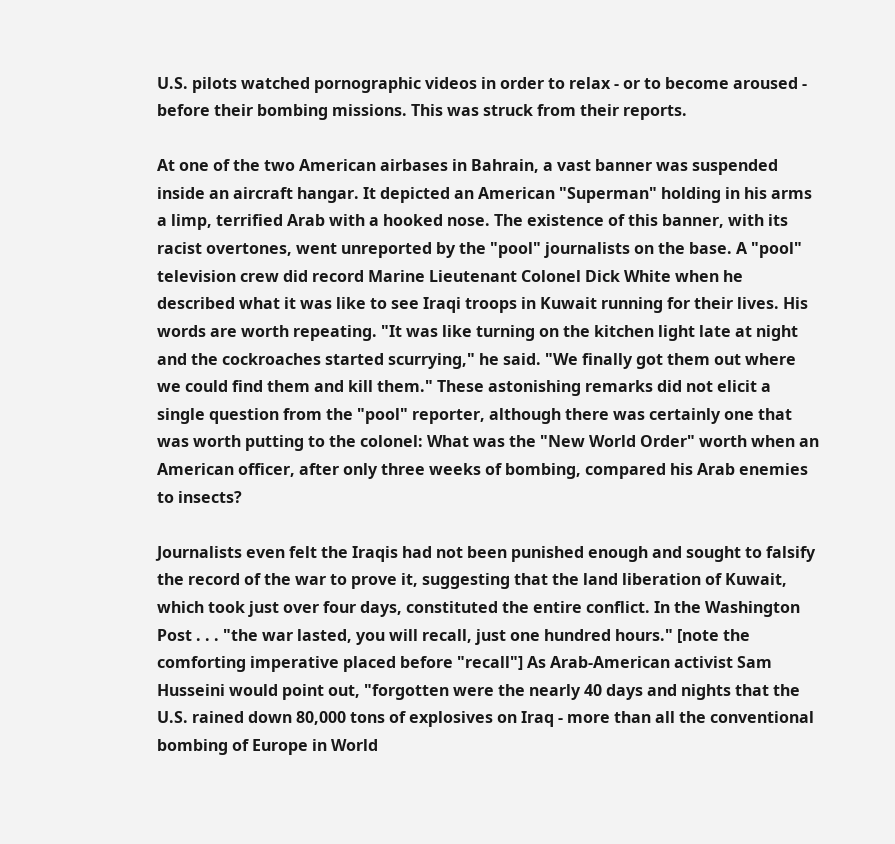U.S. pilots watched pornographic videos in order to relax - or to become aroused - before their bombing missions. This was struck from their reports.

At one of the two American airbases in Bahrain, a vast banner was suspended inside an aircraft hangar. It depicted an American "Superman" holding in his arms a limp, terrified Arab with a hooked nose. The existence of this banner, with its racist overtones, went unreported by the "pool" journalists on the base. A "pool" television crew did record Marine Lieutenant Colonel Dick White when he described what it was like to see Iraqi troops in Kuwait running for their lives. His words are worth repeating. "It was like turning on the kitchen light late at night and the cockroaches started scurrying," he said. "We finally got them out where we could find them and kill them." These astonishing remarks did not elicit a single question from the "pool" reporter, although there was certainly one that was worth putting to the colonel: What was the "New World Order" worth when an American officer, after only three weeks of bombing, compared his Arab enemies to insects?

Journalists even felt the Iraqis had not been punished enough and sought to falsify the record of the war to prove it, suggesting that the land liberation of Kuwait, which took just over four days, constituted the entire conflict. In the Washington Post . . . "the war lasted, you will recall, just one hundred hours." [note the comforting imperative placed before "recall"] As Arab-American activist Sam Husseini would point out, "forgotten were the nearly 40 days and nights that the U.S. rained down 80,000 tons of explosives on Iraq - more than all the conventional bombing of Europe in World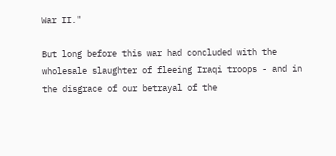War II."

But long before this war had concluded with the wholesale slaughter of fleeing Iraqi troops - and in the disgrace of our betrayal of the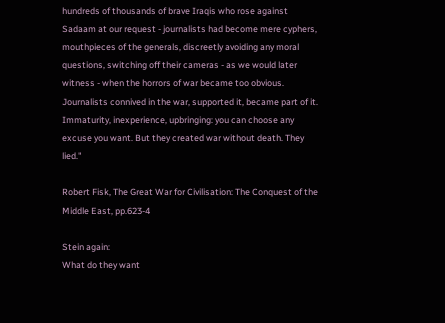hundreds of thousands of brave Iraqis who rose against Sadaam at our request - journalists had become mere cyphers, mouthpieces of the generals, discreetly avoiding any moral questions, switching off their cameras - as we would later witness - when the horrors of war became too obvious. Journalists connived in the war, supported it, became part of it. Immaturity, inexperience, upbringing: you can choose any excuse you want. But they created war without death. They lied."

Robert Fisk, The Great War for Civilisation: The Conquest of the Middle East, pp.623-4

Stein again:
What do they want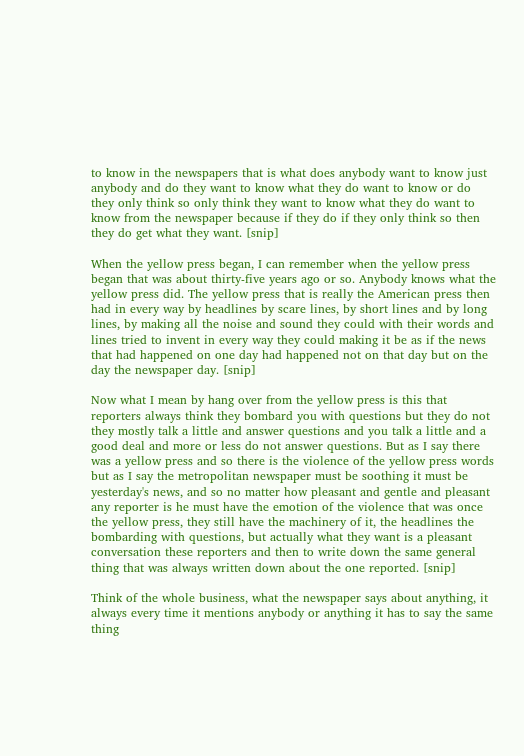to know in the newspapers that is what does anybody want to know just anybody and do they want to know what they do want to know or do they only think so only think they want to know what they do want to know from the newspaper because if they do if they only think so then they do get what they want. [snip]

When the yellow press began, I can remember when the yellow press began that was about thirty-five years ago or so. Anybody knows what the yellow press did. The yellow press that is really the American press then had in every way by headlines by scare lines, by short lines and by long lines, by making all the noise and sound they could with their words and lines tried to invent in every way they could making it be as if the news that had happened on one day had happened not on that day but on the day the newspaper day. [snip]

Now what I mean by hang over from the yellow press is this that reporters always think they bombard you with questions but they do not they mostly talk a little and answer questions and you talk a little and a good deal and more or less do not answer questions. But as I say there was a yellow press and so there is the violence of the yellow press words but as I say the metropolitan newspaper must be soothing it must be yesterday's news, and so no matter how pleasant and gentle and pleasant any reporter is he must have the emotion of the violence that was once the yellow press, they still have the machinery of it, the headlines the bombarding with questions, but actually what they want is a pleasant conversation these reporters and then to write down the same general thing that was always written down about the one reported. [snip]

Think of the whole business, what the newspaper says about anything, it always every time it mentions anybody or anything it has to say the same thing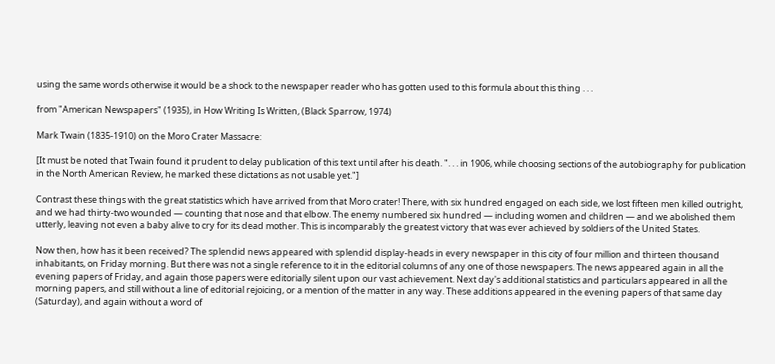using the same words otherwise it would be a shock to the newspaper reader who has gotten used to this formula about this thing . . .

from "American Newspapers" (1935), in How Writing Is Written, (Black Sparrow, 1974)

Mark Twain (1835-1910) on the Moro Crater Massacre:

[It must be noted that Twain found it prudent to delay publication of this text until after his death. ". . . in 1906, while choosing sections of the autobiography for publication in the North American Review, he marked these dictations as not usable yet."]

Contrast these things with the great statistics which have arrived from that Moro crater! There, with six hundred engaged on each side, we lost fifteen men killed outright, and we had thirty-two wounded — counting that nose and that elbow. The enemy numbered six hundred — including women and children — and we abolished them utterly, leaving not even a baby alive to cry for its dead mother. This is incomparably the greatest victory that was ever achieved by soldiers of the United States.

Now then, how has it been received? The splendid news appeared with splendid display-heads in every newspaper in this city of four million and thirteen thousand inhabitants, on Friday morning. But there was not a single reference to it in the editorial columns of any one of those newspapers. The news appeared again in all the evening papers of Friday, and again those papers were editorially silent upon our vast achievement. Next day's additional statistics and particulars appeared in all the morning papers, and still without a line of editorial rejoicing, or a mention of the matter in any way. These additions appeared in the evening papers of that same day (Saturday), and again without a word of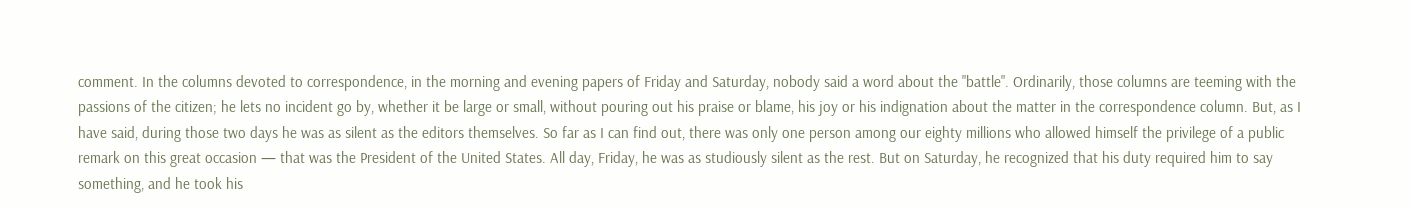comment. In the columns devoted to correspondence, in the morning and evening papers of Friday and Saturday, nobody said a word about the "battle". Ordinarily, those columns are teeming with the passions of the citizen; he lets no incident go by, whether it be large or small, without pouring out his praise or blame, his joy or his indignation about the matter in the correspondence column. But, as I have said, during those two days he was as silent as the editors themselves. So far as I can find out, there was only one person among our eighty millions who allowed himself the privilege of a public remark on this great occasion — that was the President of the United States. All day, Friday, he was as studiously silent as the rest. But on Saturday, he recognized that his duty required him to say something, and he took his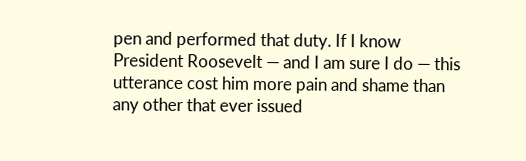pen and performed that duty. If I know President Roosevelt — and I am sure I do — this utterance cost him more pain and shame than any other that ever issued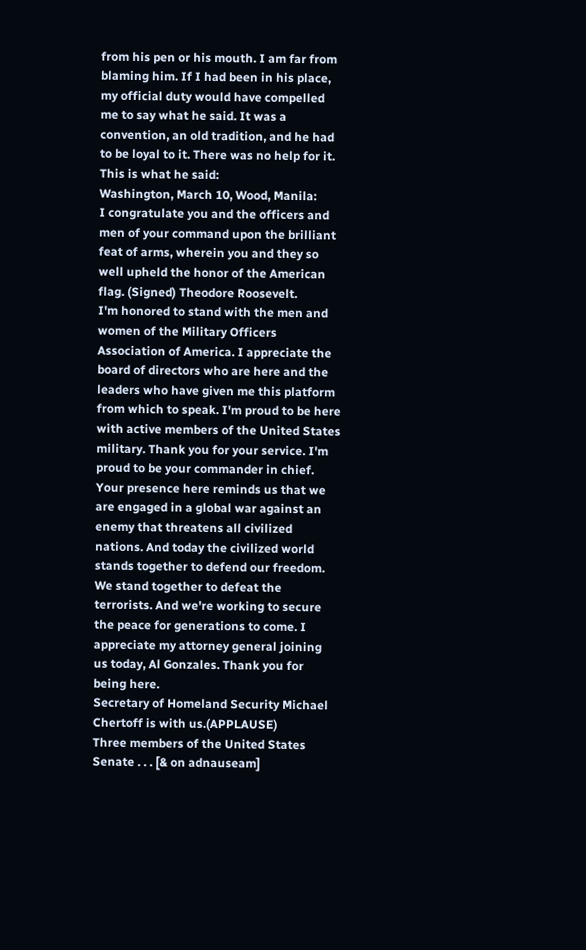from his pen or his mouth. I am far from blaming him. If I had been in his place, my official duty would have compelled me to say what he said. It was a convention, an old tradition, and he had to be loyal to it. There was no help for it. This is what he said:
Washington, March 10, Wood, Manila:
I congratulate you and the officers and men of your command upon the brilliant feat of arms, wherein you and they so well upheld the honor of the American flag. (Signed) Theodore Roosevelt.
I'm honored to stand with the men and women of the Military Officers Association of America. I appreciate the board of directors who are here and the leaders who have given me this platform from which to speak. I'm proud to be here with active members of the United States military. Thank you for your service. I'm proud to be your commander in chief.
Your presence here reminds us that we are engaged in a global war against an enemy that threatens all civilized nations. And today the civilized world stands together to defend our freedom. We stand together to defeat the terrorists. And we're working to secure the peace for generations to come. I appreciate my attorney general joining us today, Al Gonzales. Thank you for being here.
Secretary of Homeland Security Michael Chertoff is with us.(APPLAUSE)
Three members of the United States Senate . . . [& on adnauseam]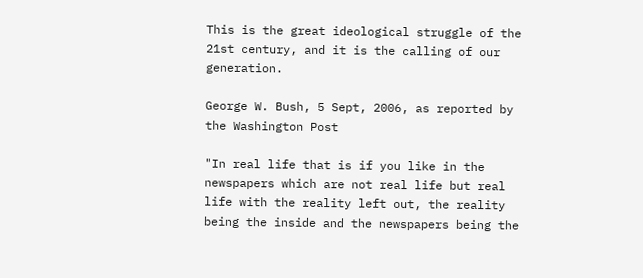This is the great ideological struggle of the 21st century, and it is the calling of our generation.

George W. Bush, 5 Sept, 2006, as reported by the Washington Post

"In real life that is if you like in the newspapers which are not real life but real life with the reality left out, the reality being the inside and the newspapers being the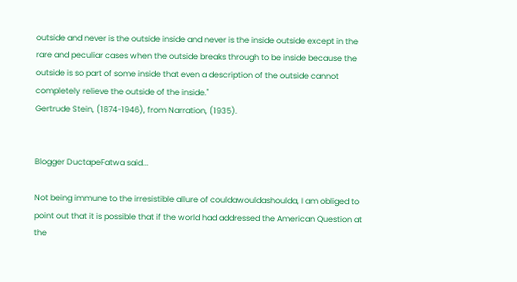outside and never is the outside inside and never is the inside outside except in the rare and peculiar cases when the outside breaks through to be inside because the outside is so part of some inside that even a description of the outside cannot completely relieve the outside of the inside."
Gertrude Stein, (1874-1946), from Narration, (1935).


Blogger DuctapeFatwa said...

Not being immune to the irresistible allure of couldawouldashoulda, I am obliged to point out that it is possible that if the world had addressed the American Question at the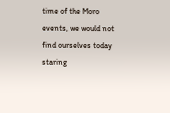time of the Moro events, we would not find ourselves today staring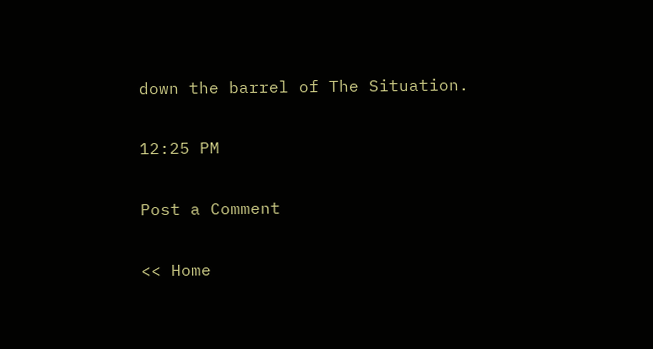down the barrel of The Situation.

12:25 PM

Post a Comment

<< Home